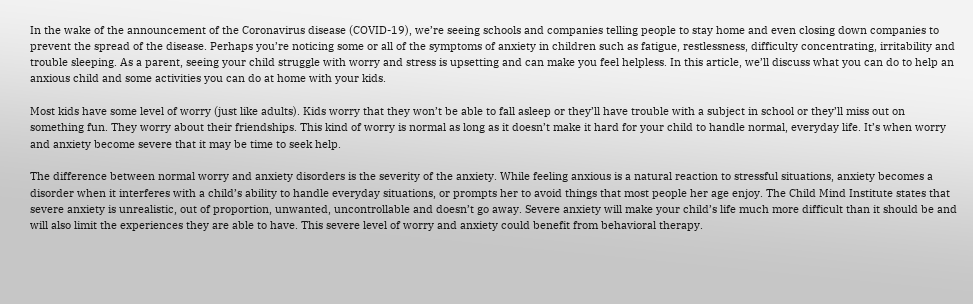In the wake of the announcement of the Coronavirus disease (COVID-19), we’re seeing schools and companies telling people to stay home and even closing down companies to prevent the spread of the disease. Perhaps you’re noticing some or all of the symptoms of anxiety in children such as fatigue, restlessness, difficulty concentrating, irritability and trouble sleeping. As a parent, seeing your child struggle with worry and stress is upsetting and can make you feel helpless. In this article, we’ll discuss what you can do to help an anxious child and some activities you can do at home with your kids.

Most kids have some level of worry (just like adults). Kids worry that they won’t be able to fall asleep or they’ll have trouble with a subject in school or they’ll miss out on something fun. They worry about their friendships. This kind of worry is normal as long as it doesn’t make it hard for your child to handle normal, everyday life. It’s when worry and anxiety become severe that it may be time to seek help.

The difference between normal worry and anxiety disorders is the severity of the anxiety. While feeling anxious is a natural reaction to stressful situations, anxiety becomes a disorder when it interferes with a child’s ability to handle everyday situations, or prompts her to avoid things that most people her age enjoy. The Child Mind Institute states that severe anxiety is unrealistic, out of proportion, unwanted, uncontrollable and doesn’t go away. Severe anxiety will make your child’s life much more difficult than it should be and will also limit the experiences they are able to have. This severe level of worry and anxiety could benefit from behavioral therapy.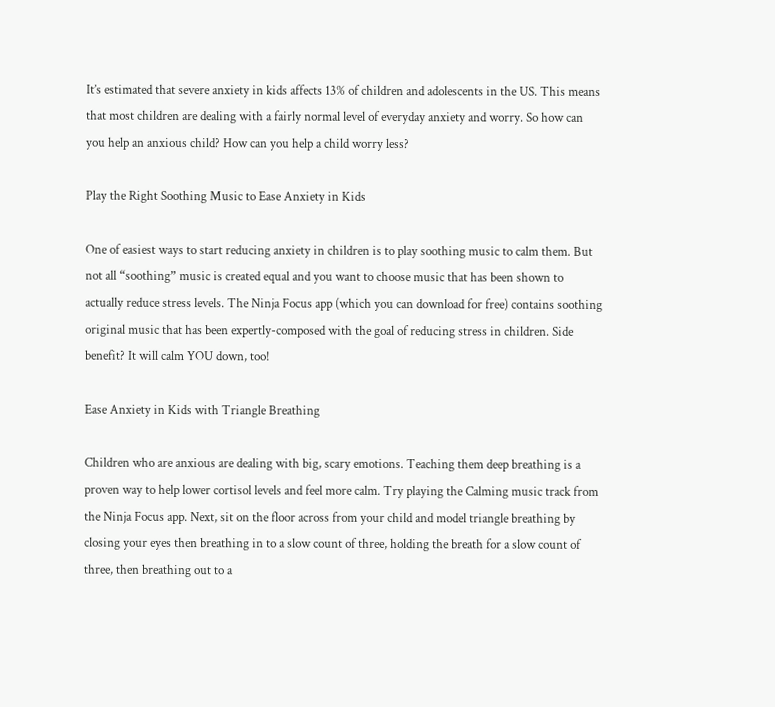It’s estimated that severe anxiety in kids affects 13% of children and adolescents in the US. This means that most children are dealing with a fairly normal level of everyday anxiety and worry. So how can you help an anxious child? How can you help a child worry less?

Play the Right Soothing Music to Ease Anxiety in Kids

One of easiest ways to start reducing anxiety in children is to play soothing music to calm them. But not all “soothing” music is created equal and you want to choose music that has been shown to actually reduce stress levels. The Ninja Focus app (which you can download for free) contains soothing original music that has been expertly-composed with the goal of reducing stress in children. Side benefit? It will calm YOU down, too!

Ease Anxiety in Kids with Triangle Breathing

Children who are anxious are dealing with big, scary emotions. Teaching them deep breathing is a proven way to help lower cortisol levels and feel more calm. Try playing the Calming music track from the Ninja Focus app. Next, sit on the floor across from your child and model triangle breathing by closing your eyes then breathing in to a slow count of three, holding the breath for a slow count of three, then breathing out to a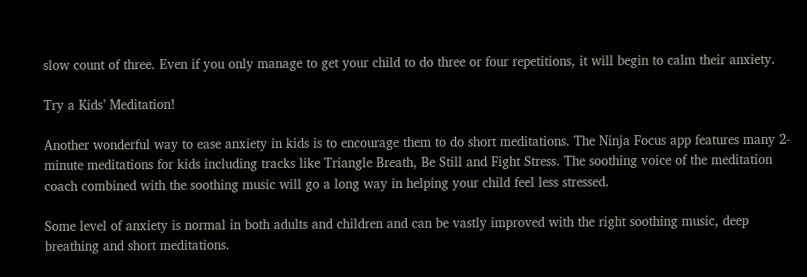slow count of three. Even if you only manage to get your child to do three or four repetitions, it will begin to calm their anxiety.

Try a Kids’ Meditation!

Another wonderful way to ease anxiety in kids is to encourage them to do short meditations. The Ninja Focus app features many 2-minute meditations for kids including tracks like Triangle Breath, Be Still and Fight Stress. The soothing voice of the meditation coach combined with the soothing music will go a long way in helping your child feel less stressed.

Some level of anxiety is normal in both adults and children and can be vastly improved with the right soothing music, deep breathing and short meditations.